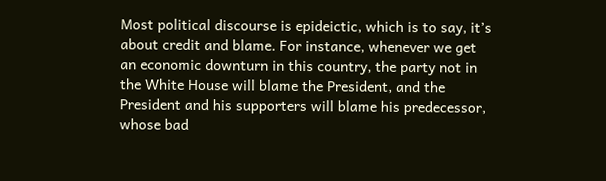Most political discourse is epideictic, which is to say, it’s about credit and blame. For instance, whenever we get an economic downturn in this country, the party not in the White House will blame the President, and the President and his supporters will blame his predecessor, whose bad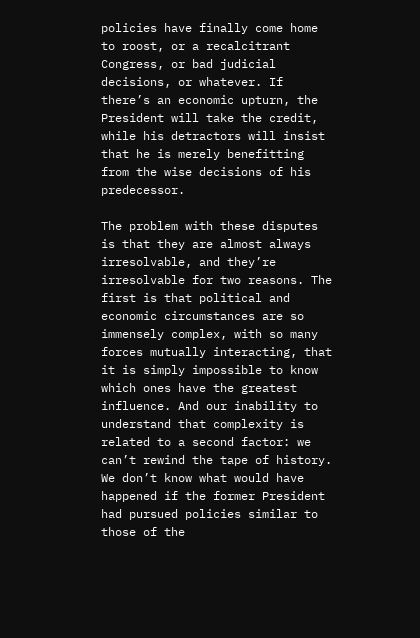policies have finally come home to roost, or a recalcitrant Congress, or bad judicial decisions, or whatever. If there’s an economic upturn, the President will take the credit, while his detractors will insist that he is merely benefitting from the wise decisions of his predecessor.

The problem with these disputes is that they are almost always irresolvable, and they’re irresolvable for two reasons. The first is that political and economic circumstances are so immensely complex, with so many forces mutually interacting, that it is simply impossible to know which ones have the greatest influence. And our inability to understand that complexity is related to a second factor: we can’t rewind the tape of history. We don’t know what would have happened if the former President had pursued policies similar to those of the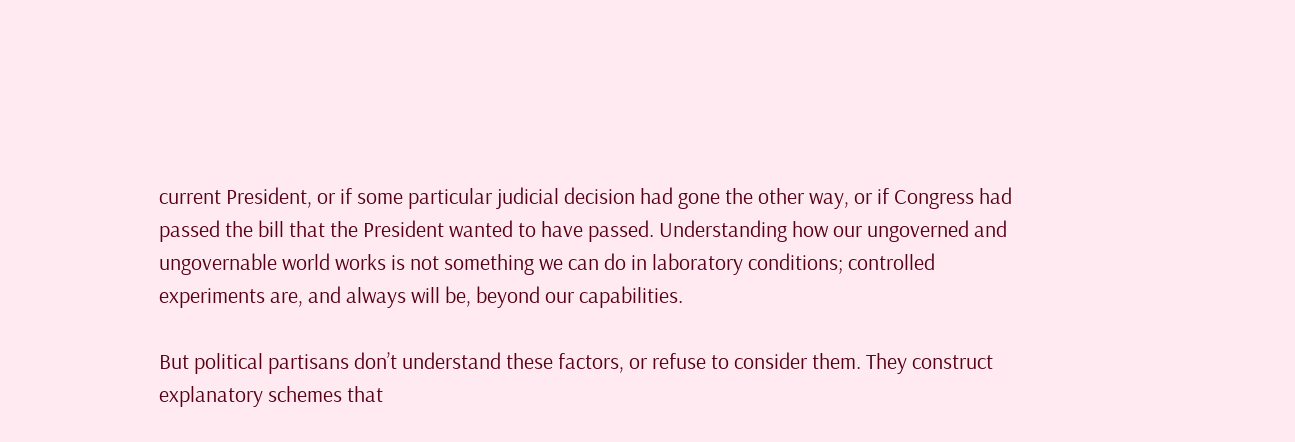current President, or if some particular judicial decision had gone the other way, or if Congress had passed the bill that the President wanted to have passed. Understanding how our ungoverned and ungovernable world works is not something we can do in laboratory conditions; controlled experiments are, and always will be, beyond our capabilities.

But political partisans don’t understand these factors, or refuse to consider them. They construct explanatory schemes that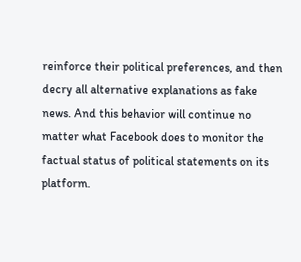reinforce their political preferences, and then decry all alternative explanations as fake news. And this behavior will continue no matter what Facebook does to monitor the factual status of political statements on its platform.